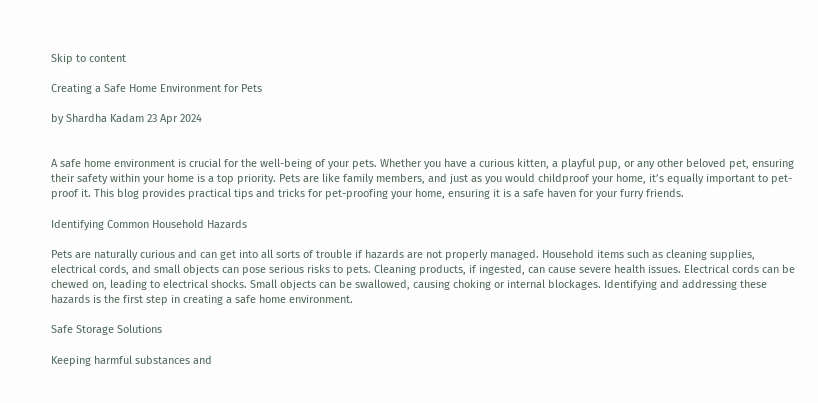Skip to content

Creating a Safe Home Environment for Pets

by Shardha Kadam 23 Apr 2024


A safe home environment is crucial for the well-being of your pets. Whether you have a curious kitten, a playful pup, or any other beloved pet, ensuring their safety within your home is a top priority. Pets are like family members, and just as you would childproof your home, it’s equally important to pet-proof it. This blog provides practical tips and tricks for pet-proofing your home, ensuring it is a safe haven for your furry friends.

Identifying Common Household Hazards

Pets are naturally curious and can get into all sorts of trouble if hazards are not properly managed. Household items such as cleaning supplies, electrical cords, and small objects can pose serious risks to pets. Cleaning products, if ingested, can cause severe health issues. Electrical cords can be chewed on, leading to electrical shocks. Small objects can be swallowed, causing choking or internal blockages. Identifying and addressing these hazards is the first step in creating a safe home environment.

Safe Storage Solutions

Keeping harmful substances and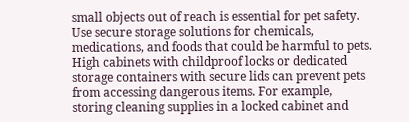small objects out of reach is essential for pet safety. Use secure storage solutions for chemicals, medications, and foods that could be harmful to pets. High cabinets with childproof locks or dedicated storage containers with secure lids can prevent pets from accessing dangerous items. For example, storing cleaning supplies in a locked cabinet and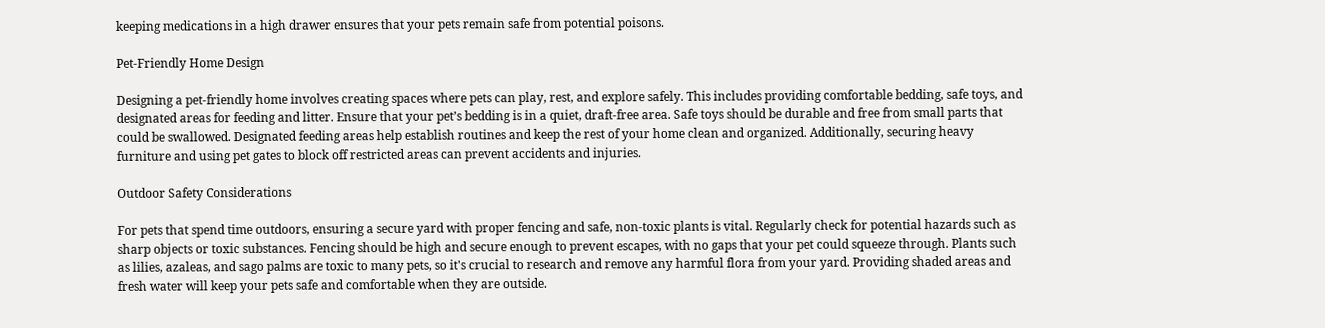keeping medications in a high drawer ensures that your pets remain safe from potential poisons.

Pet-Friendly Home Design

Designing a pet-friendly home involves creating spaces where pets can play, rest, and explore safely. This includes providing comfortable bedding, safe toys, and designated areas for feeding and litter. Ensure that your pet’s bedding is in a quiet, draft-free area. Safe toys should be durable and free from small parts that could be swallowed. Designated feeding areas help establish routines and keep the rest of your home clean and organized. Additionally, securing heavy furniture and using pet gates to block off restricted areas can prevent accidents and injuries.

Outdoor Safety Considerations

For pets that spend time outdoors, ensuring a secure yard with proper fencing and safe, non-toxic plants is vital. Regularly check for potential hazards such as sharp objects or toxic substances. Fencing should be high and secure enough to prevent escapes, with no gaps that your pet could squeeze through. Plants such as lilies, azaleas, and sago palms are toxic to many pets, so it's crucial to research and remove any harmful flora from your yard. Providing shaded areas and fresh water will keep your pets safe and comfortable when they are outside.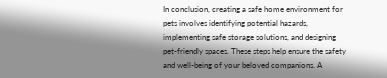In conclusion, creating a safe home environment for pets involves identifying potential hazards, implementing safe storage solutions, and designing pet-friendly spaces. These steps help ensure the safety and well-being of your beloved companions. A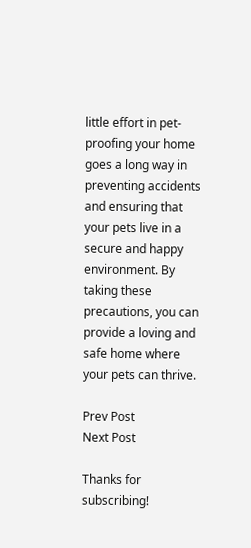little effort in pet-proofing your home goes a long way in preventing accidents and ensuring that your pets live in a secure and happy environment. By taking these precautions, you can provide a loving and safe home where your pets can thrive.

Prev Post
Next Post

Thanks for subscribing!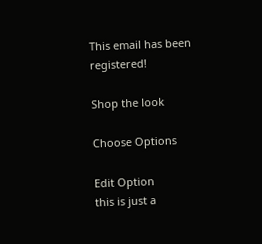This email has been registered!

Shop the look

Choose Options

Edit Option
this is just a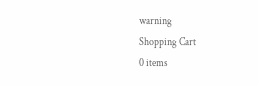warning
Shopping Cart
0 items